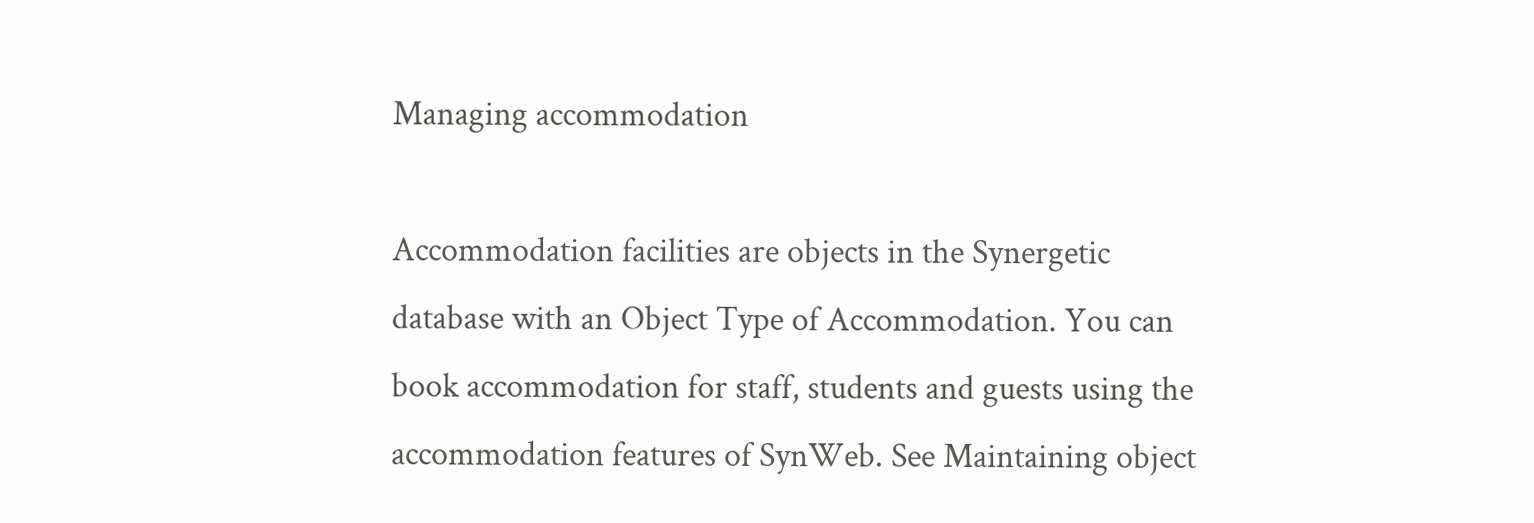Managing accommodation

Accommodation facilities are objects in the Synergetic database with an Object Type of Accommodation. You can book accommodation for staff, students and guests using the accommodation features of SynWeb. See Maintaining object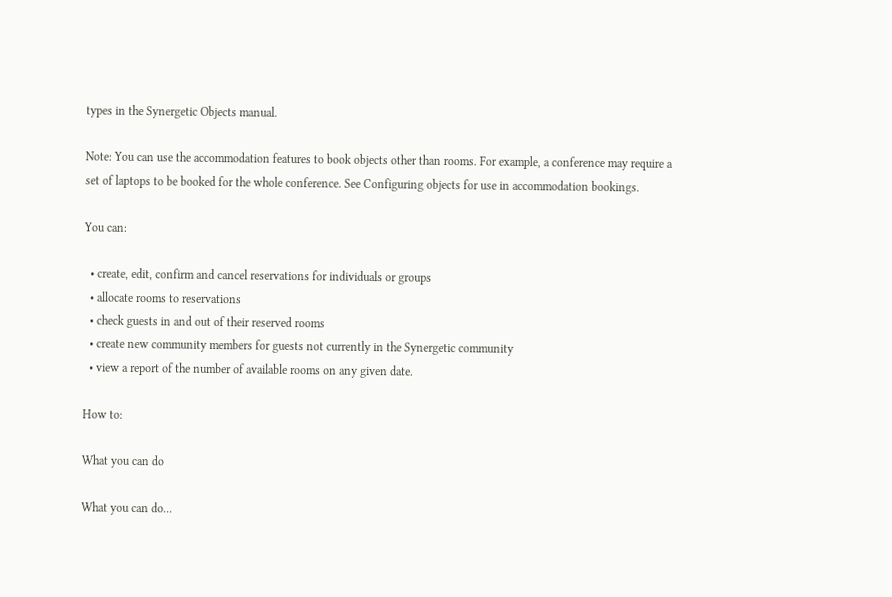types in the Synergetic Objects manual.

Note: You can use the accommodation features to book objects other than rooms. For example, a conference may require a set of laptops to be booked for the whole conference. See Configuring objects for use in accommodation bookings.

You can:

  • create, edit, confirm and cancel reservations for individuals or groups
  • allocate rooms to reservations
  • check guests in and out of their reserved rooms
  • create new community members for guests not currently in the Synergetic community
  • view a report of the number of available rooms on any given date.

How to:

What you can do

What you can do...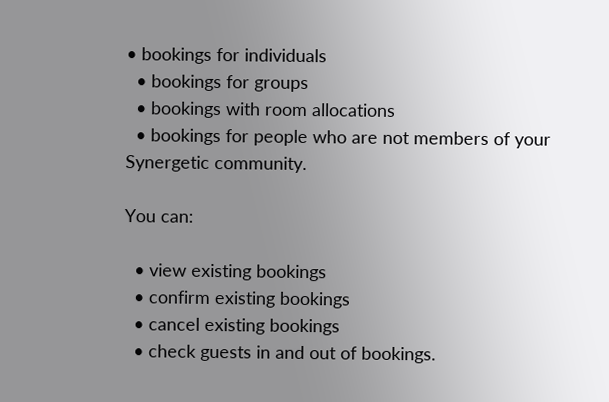• bookings for individuals
  • bookings for groups
  • bookings with room allocations
  • bookings for people who are not members of your Synergetic community.

You can:

  • view existing bookings
  • confirm existing bookings
  • cancel existing bookings
  • check guests in and out of bookings.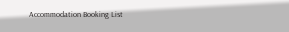Accommodation Booking List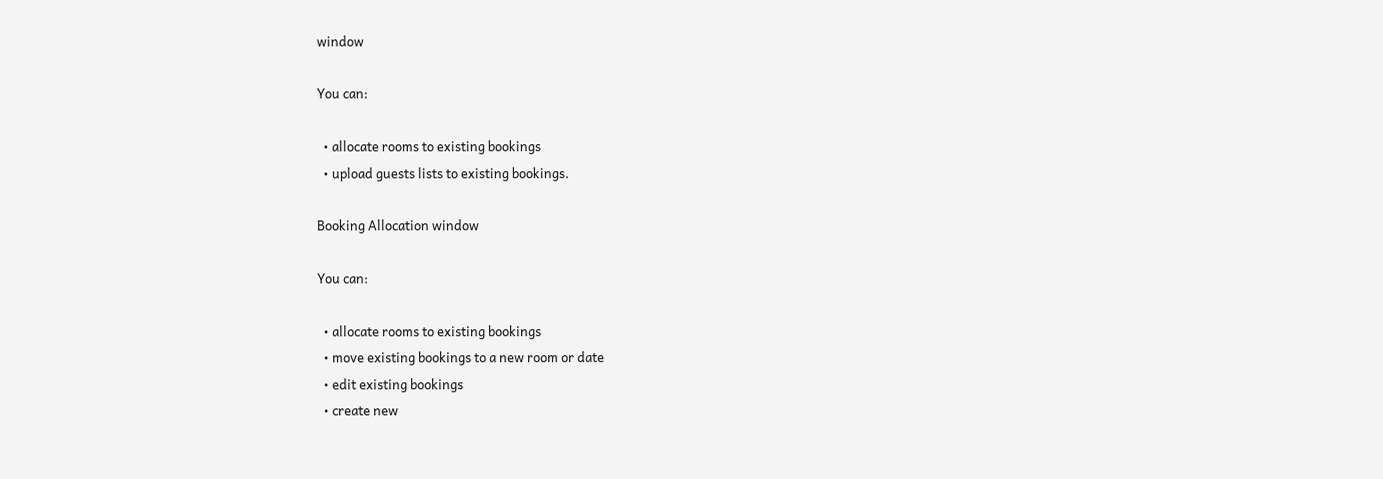window

You can:

  • allocate rooms to existing bookings
  • upload guests lists to existing bookings.

Booking Allocation window

You can:

  • allocate rooms to existing bookings
  • move existing bookings to a new room or date
  • edit existing bookings
  • create new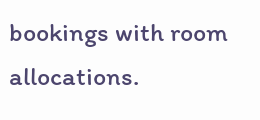bookings with room allocations.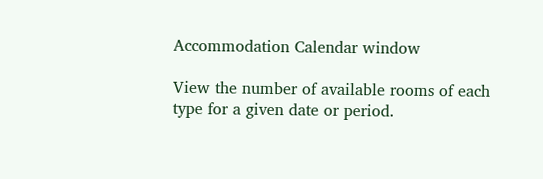Accommodation Calendar window

View the number of available rooms of each type for a given date or period.